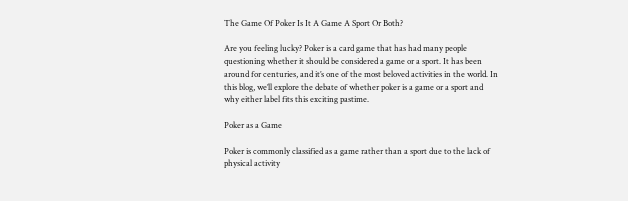The Game Of Poker Is It A Game A Sport Or Both?

Are you feeling lucky? Poker is a card game that has had many people questioning whether it should be considered a game or a sport. It has been around for centuries, and it’s one of the most beloved activities in the world. In this blog, we’ll explore the debate of whether poker is a game or a sport and why either label fits this exciting pastime.

Poker as a Game

Poker is commonly classified as a game rather than a sport due to the lack of physical activity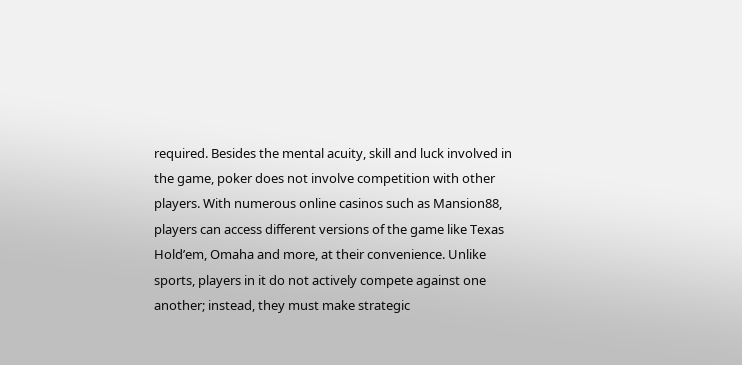required. Besides the mental acuity, skill and luck involved in the game, poker does not involve competition with other players. With numerous online casinos such as Mansion88, players can access different versions of the game like Texas Hold’em, Omaha and more, at their convenience. Unlike sports, players in it do not actively compete against one another; instead, they must make strategic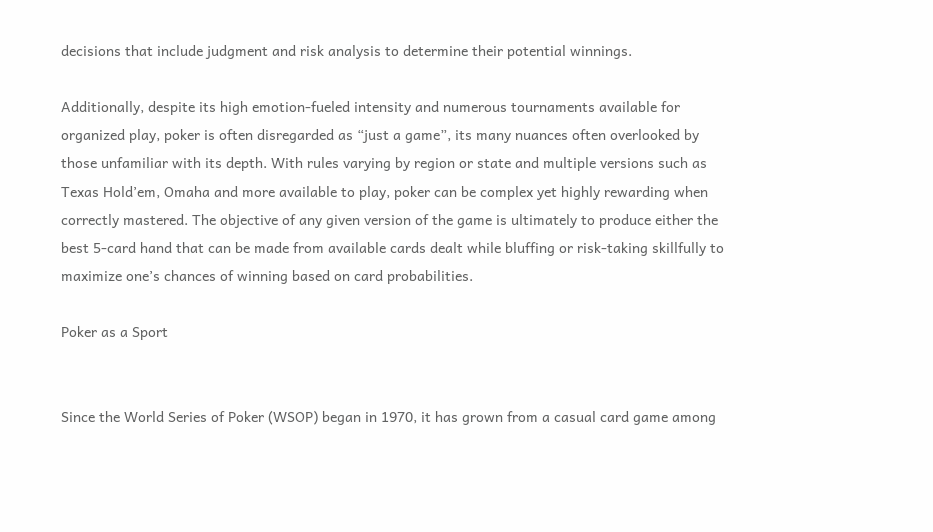decisions that include judgment and risk analysis to determine their potential winnings.

Additionally, despite its high emotion-fueled intensity and numerous tournaments available for organized play, poker is often disregarded as “just a game”, its many nuances often overlooked by those unfamiliar with its depth. With rules varying by region or state and multiple versions such as Texas Hold’em, Omaha and more available to play, poker can be complex yet highly rewarding when correctly mastered. The objective of any given version of the game is ultimately to produce either the best 5-card hand that can be made from available cards dealt while bluffing or risk-taking skillfully to maximize one’s chances of winning based on card probabilities.

Poker as a Sport


Since the World Series of Poker (WSOP) began in 1970, it has grown from a casual card game among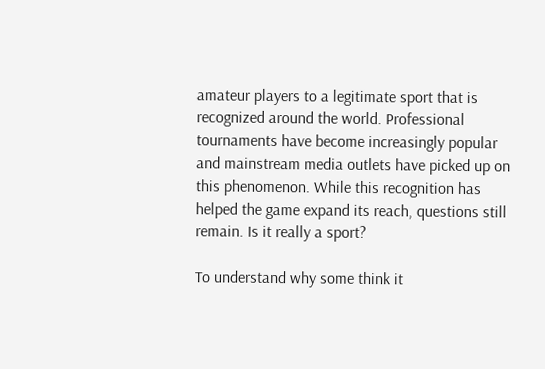amateur players to a legitimate sport that is recognized around the world. Professional tournaments have become increasingly popular and mainstream media outlets have picked up on this phenomenon. While this recognition has helped the game expand its reach, questions still remain. Is it really a sport?

To understand why some think it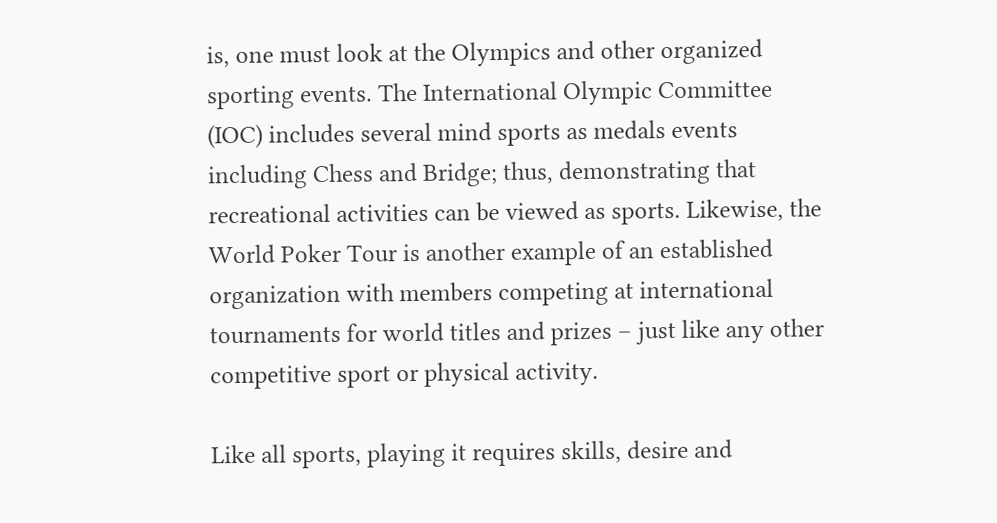is, one must look at the Olympics and other organized sporting events. The International Olympic Committee (IOC) includes several mind sports as medals events including Chess and Bridge; thus, demonstrating that recreational activities can be viewed as sports. Likewise, the World Poker Tour is another example of an established organization with members competing at international tournaments for world titles and prizes – just like any other competitive sport or physical activity.

Like all sports, playing it requires skills, desire and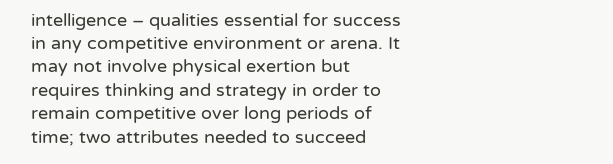intelligence – qualities essential for success in any competitive environment or arena. It may not involve physical exertion but requires thinking and strategy in order to remain competitive over long periods of time; two attributes needed to succeed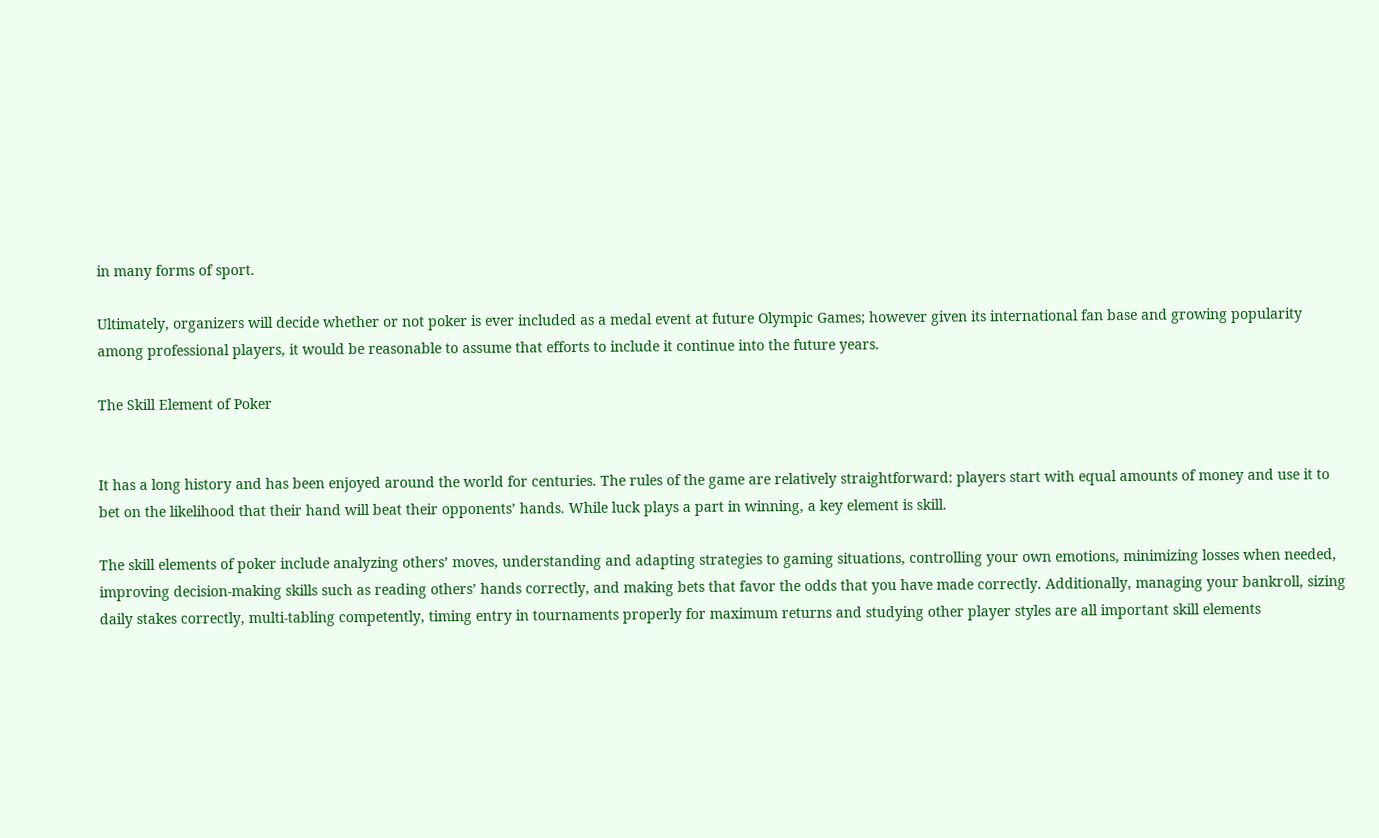in many forms of sport.

Ultimately, organizers will decide whether or not poker is ever included as a medal event at future Olympic Games; however given its international fan base and growing popularity among professional players, it would be reasonable to assume that efforts to include it continue into the future years.

The Skill Element of Poker


It has a long history and has been enjoyed around the world for centuries. The rules of the game are relatively straightforward: players start with equal amounts of money and use it to bet on the likelihood that their hand will beat their opponents’ hands. While luck plays a part in winning, a key element is skill.

The skill elements of poker include analyzing others’ moves, understanding and adapting strategies to gaming situations, controlling your own emotions, minimizing losses when needed, improving decision-making skills such as reading others’ hands correctly, and making bets that favor the odds that you have made correctly. Additionally, managing your bankroll, sizing daily stakes correctly, multi-tabling competently, timing entry in tournaments properly for maximum returns and studying other player styles are all important skill elements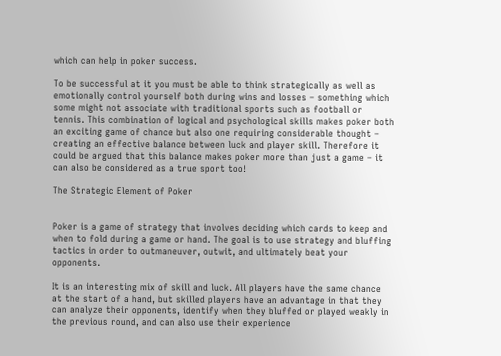which can help in poker success.

To be successful at it you must be able to think strategically as well as emotionally control yourself both during wins and losses – something which some might not associate with traditional sports such as football or tennis. This combination of logical and psychological skills makes poker both an exciting game of chance but also one requiring considerable thought – creating an effective balance between luck and player skill. Therefore it could be argued that this balance makes poker more than just a game – it can also be considered as a true sport too!

The Strategic Element of Poker


Poker is a game of strategy that involves deciding which cards to keep and when to fold during a game or hand. The goal is to use strategy and bluffing tactics in order to outmaneuver, outwit, and ultimately beat your opponents.

It is an interesting mix of skill and luck. All players have the same chance at the start of a hand, but skilled players have an advantage in that they can analyze their opponents, identify when they bluffed or played weakly in the previous round, and can also use their experience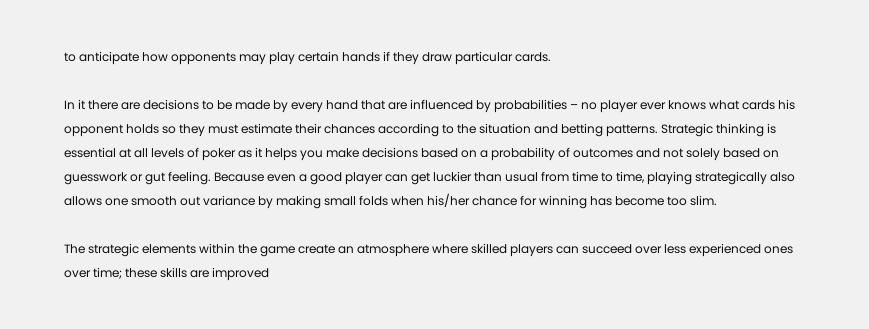to anticipate how opponents may play certain hands if they draw particular cards.

In it there are decisions to be made by every hand that are influenced by probabilities – no player ever knows what cards his opponent holds so they must estimate their chances according to the situation and betting patterns. Strategic thinking is essential at all levels of poker as it helps you make decisions based on a probability of outcomes and not solely based on guesswork or gut feeling. Because even a good player can get luckier than usual from time to time, playing strategically also allows one smooth out variance by making small folds when his/her chance for winning has become too slim.

The strategic elements within the game create an atmosphere where skilled players can succeed over less experienced ones over time; these skills are improved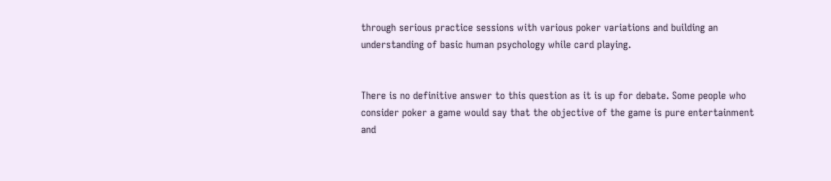through serious practice sessions with various poker variations and building an understanding of basic human psychology while card playing.


There is no definitive answer to this question as it is up for debate. Some people who consider poker a game would say that the objective of the game is pure entertainment and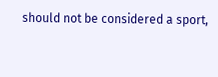should not be considered a sport,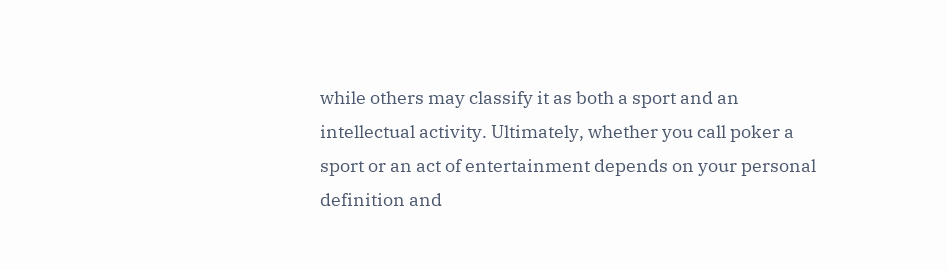while others may classify it as both a sport and an intellectual activity. Ultimately, whether you call poker a sport or an act of entertainment depends on your personal definition and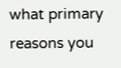what primary reasons you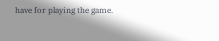have for playing the game.